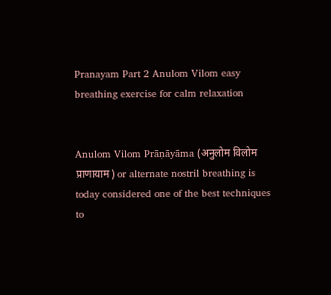Pranayam Part 2 Anulom Vilom easy breathing exercise for calm relaxation


Anulom Vilom Prāṇāyāma (अनुलोम विलोम प्राणायाम) or alternate nostril breathing is today considered one of the best techniques to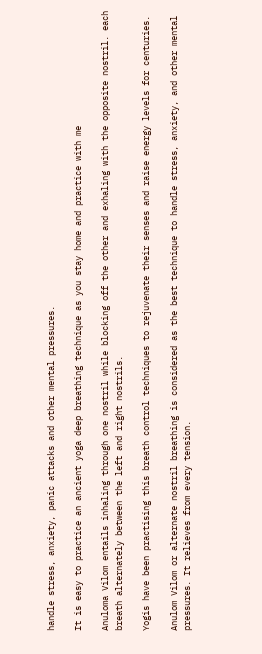handle stress, anxiety, panic attacks and other mental pressures.

It is easy to practice an ancient yoga deep breathing technique as you stay home and practice with me

Anuloma Vilom entails inhaling through one nostril while blocking off the other and exhaling with the opposite nostril. each breath alternately between the left and right nostrils.

Yogis have been practising this breath control techniques to rejuvenate their senses and raise energy levels for centuries.

Anulom Vilom or alternate nostril breathing is considered as the best technique to handle stress, anxiety, and other mental pressures. It relieves from every tension.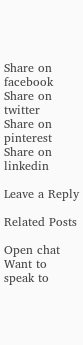Share on facebook
Share on twitter
Share on pinterest
Share on linkedin

Leave a Reply

Related Posts

Open chat
Want to speak to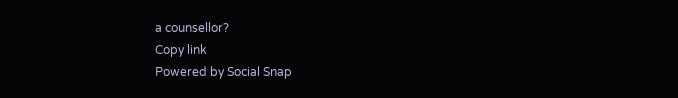a counsellor?
Copy link
Powered by Social Snap